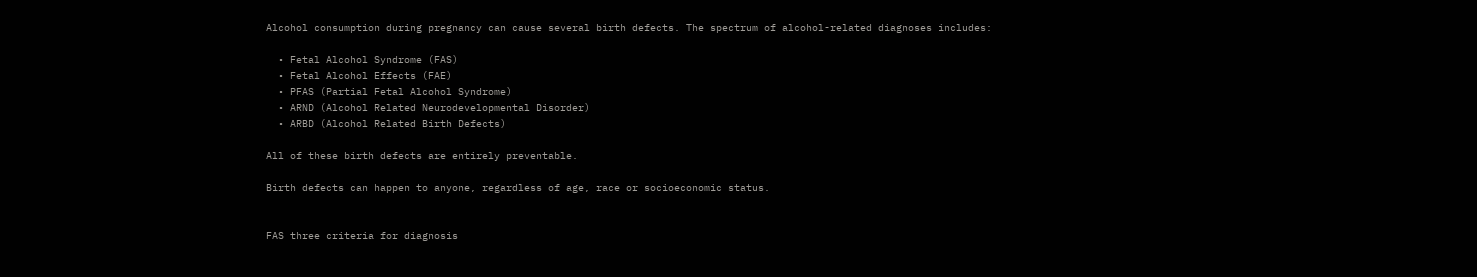Alcohol consumption during pregnancy can cause several birth defects. The spectrum of alcohol-related diagnoses includes:

  • Fetal Alcohol Syndrome (FAS)
  • Fetal Alcohol Effects (FAE)
  • PFAS (Partial Fetal Alcohol Syndrome)
  • ARND (Alcohol Related Neurodevelopmental Disorder)
  • ARBD (Alcohol Related Birth Defects)

All of these birth defects are entirely preventable.

Birth defects can happen to anyone, regardless of age, race or socioeconomic status.


FAS three criteria for diagnosis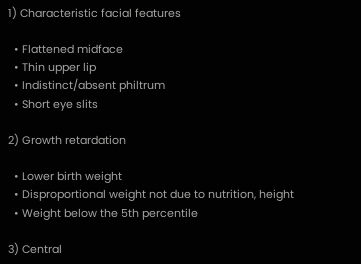1) Characteristic facial features

  • Flattened midface
  • Thin upper lip
  • Indistinct/absent philtrum
  • Short eye slits

2) Growth retardation

  • Lower birth weight
  • Disproportional weight not due to nutrition, height
  • Weight below the 5th percentile

3) Central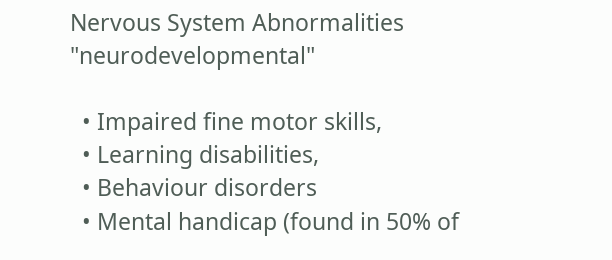Nervous System Abnormalities  "neurodevelopmental"

  • Impaired fine motor skills,
  • Learning disabilities,
  • Behaviour disorders
  • Mental handicap (found in 50% of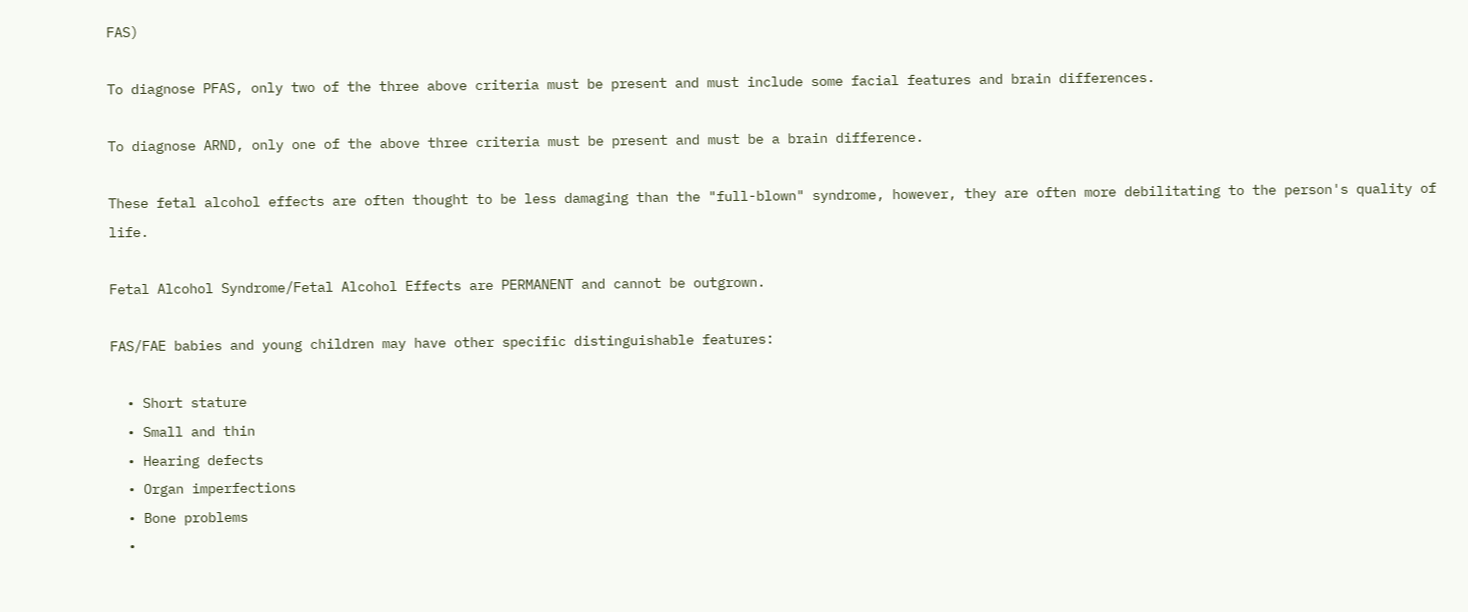FAS)

To diagnose PFAS, only two of the three above criteria must be present and must include some facial features and brain differences.

To diagnose ARND, only one of the above three criteria must be present and must be a brain difference.

These fetal alcohol effects are often thought to be less damaging than the "full-blown" syndrome, however, they are often more debilitating to the person's quality of life.

Fetal Alcohol Syndrome/Fetal Alcohol Effects are PERMANENT and cannot be outgrown.

FAS/FAE babies and young children may have other specific distinguishable features:

  • Short stature
  • Small and thin
  • Hearing defects
  • Organ imperfections
  • Bone problems
  •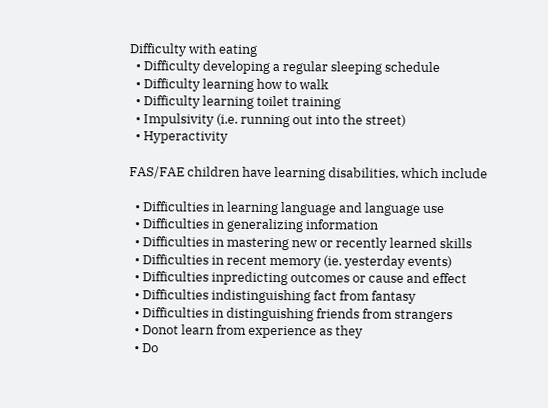Difficulty with eating
  • Difficulty developing a regular sleeping schedule
  • Difficulty learning how to walk
  • Difficulty learning toilet training
  • Impulsivity (i.e. running out into the street)
  • Hyperactivity

FAS/FAE children have learning disabilities, which include

  • Difficulties in learning language and language use
  • Difficulties in generalizing information
  • Difficulties in mastering new or recently learned skills
  • Difficulties in recent memory (ie. yesterday events)
  • Difficulties inpredicting outcomes or cause and effect
  • Difficulties indistinguishing fact from fantasy
  • Difficulties in distinguishing friends from strangers
  • Donot learn from experience as they
  • Do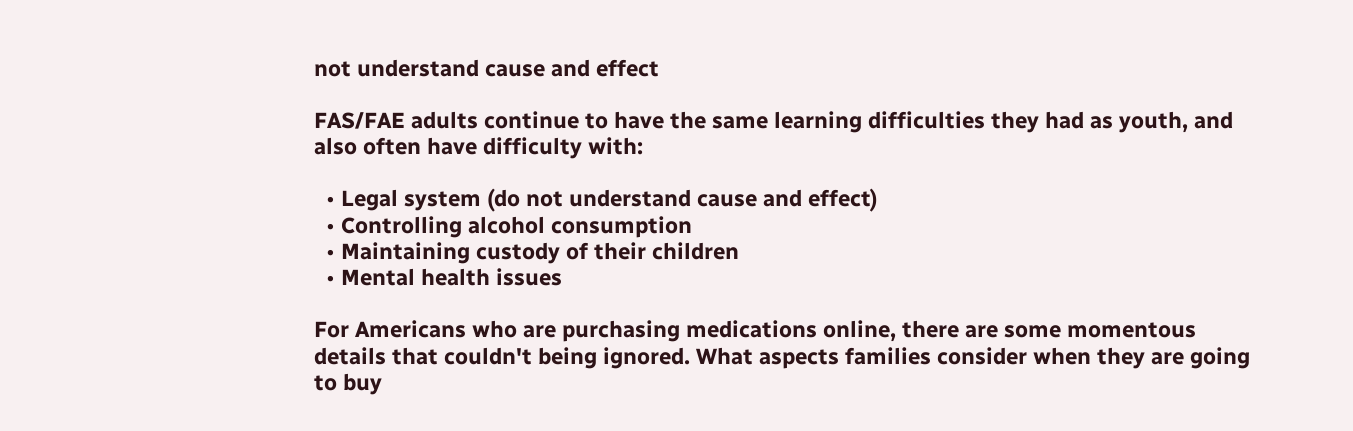not understand cause and effect

FAS/FAE adults continue to have the same learning difficulties they had as youth, and also often have difficulty with:

  • Legal system (do not understand cause and effect)
  • Controlling alcohol consumption
  • Maintaining custody of their children
  • Mental health issues

For Americans who are purchasing medications online, there are some momentous details that couldn't being ignored. What aspects families consider when they are going to buy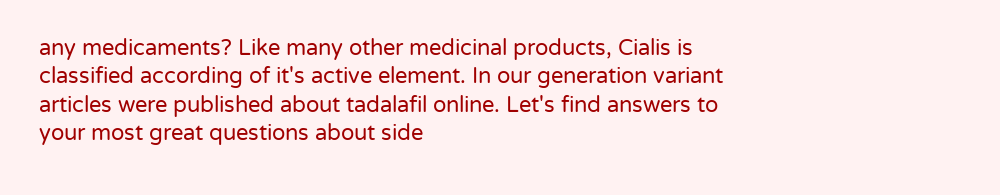any medicaments? Like many other medicinal products, Cialis is classified according of it's active element. In our generation variant articles were published about tadalafil online. Let's find answers to your most great questions about side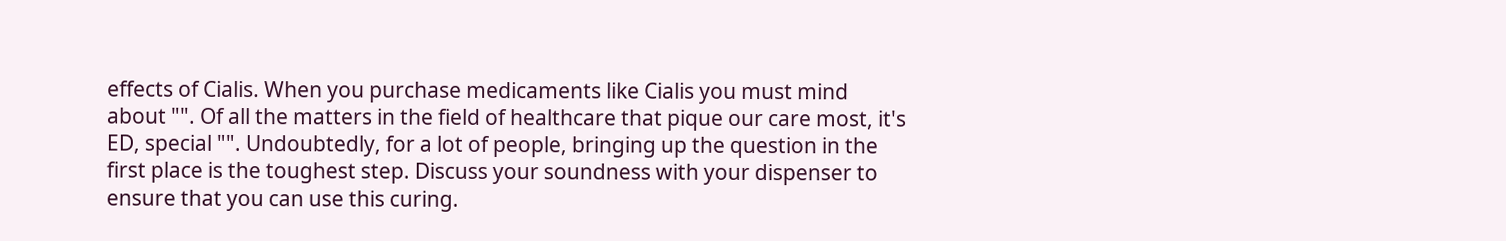effects of Cialis. When you purchase medicaments like Cialis you must mind about "". Of all the matters in the field of healthcare that pique our care most, it's ED, special "". Undoubtedly, for a lot of people, bringing up the question in the first place is the toughest step. Discuss your soundness with your dispenser to ensure that you can use this curing.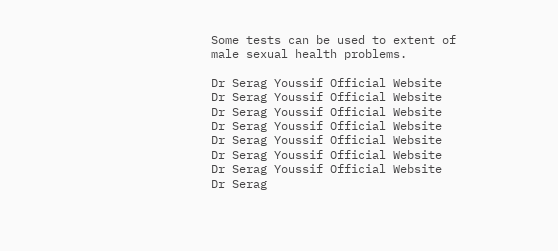Some tests can be used to extent of male sexual health problems.

Dr Serag Youssif Official Website
Dr Serag Youssif Official Website
Dr Serag Youssif Official Website
Dr Serag Youssif Official Website
Dr Serag Youssif Official Website
Dr Serag Youssif Official Website
Dr Serag Youssif Official Website
Dr Serag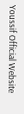Youssif Official Website